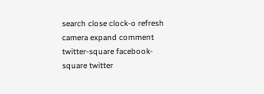search close clock-o refresh camera expand comment twitter-square facebook-square twitter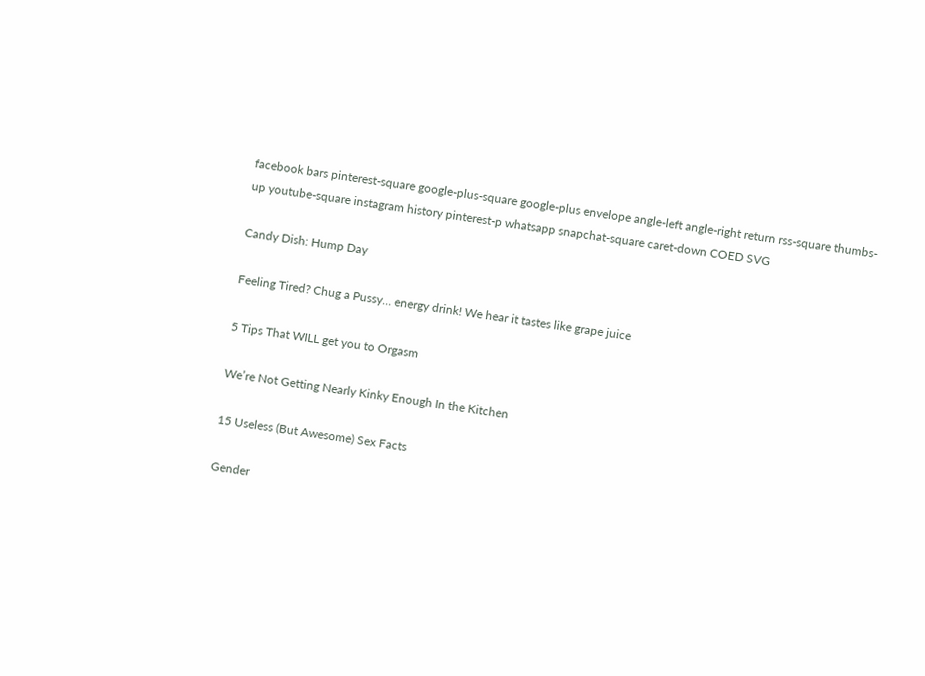facebook bars pinterest-square google-plus-square google-plus envelope angle-left angle-right return rss-square thumbs-up youtube-square instagram history pinterest-p whatsapp snapchat-square caret-down COED SVG

Candy Dish: Hump Day

Feeling Tired? Chug a Pussy… energy drink! We hear it tastes like grape juice

5 Tips That WILL get you to Orgasm

We’re Not Getting Nearly Kinky Enough In the Kitchen

15 Useless (But Awesome) Sex Facts

Gender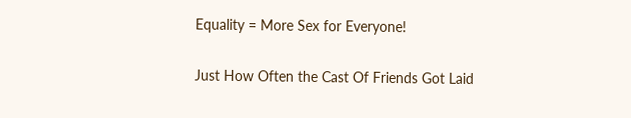Equality = More Sex for Everyone!

Just How Often the Cast Of Friends Got Laid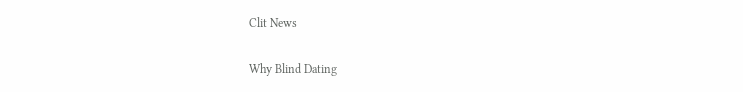Clit News

Why Blind Dating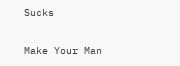Sucks

Make Your Man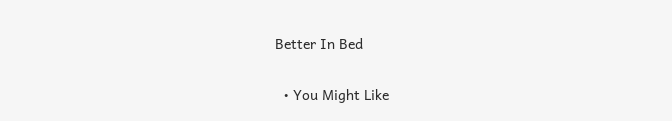Better In Bed

  • You Might Like